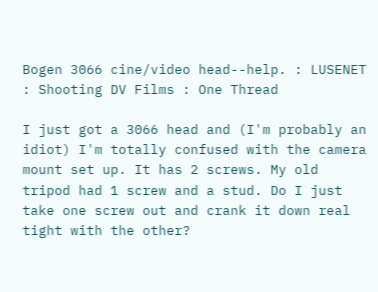Bogen 3066 cine/video head--help. : LUSENET : Shooting DV Films : One Thread

I just got a 3066 head and (I'm probably an idiot) I'm totally confused with the camera mount set up. It has 2 screws. My old tripod had 1 screw and a stud. Do I just take one screw out and crank it down real tight with the other?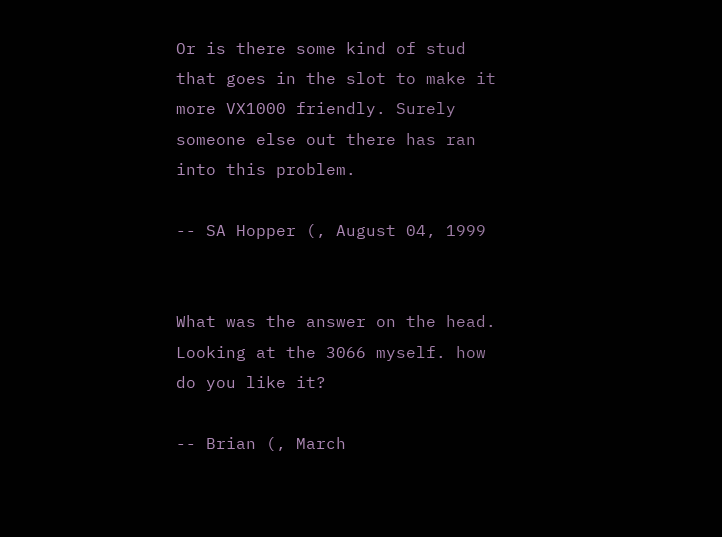Or is there some kind of stud that goes in the slot to make it more VX1000 friendly. Surely someone else out there has ran into this problem.

-- SA Hopper (, August 04, 1999


What was the answer on the head. Looking at the 3066 myself. how do you like it?

-- Brian (, March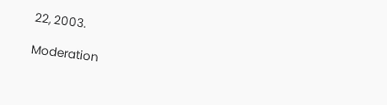22, 2003.

Moderation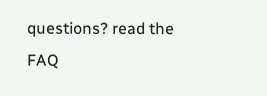questions? read the FAQ